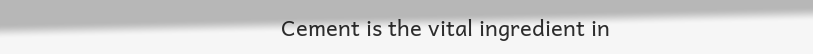Cement is the vital ingredient in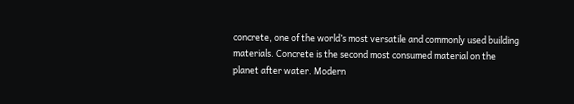concrete, one of the world’s most versatile and commonly used building materials. Concrete is the second most consumed material on the planet after water. Modern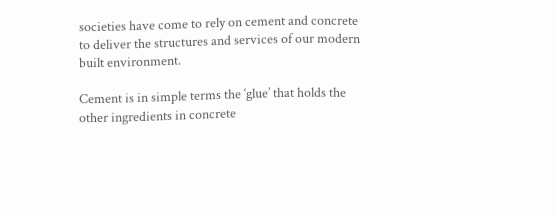societies have come to rely on cement and concrete to deliver the structures and services of our modern built environment.

Cement is in simple terms the ‘glue’ that holds the other ingredients in concrete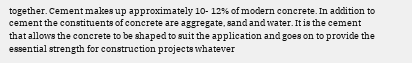together. Cement makes up approximately 10- 12% of modern concrete. In addition to cement the constituents of concrete are aggregate, sand and water. It is the cement that allows the concrete to be shaped to suit the application and goes on to provide the essential strength for construction projects whatever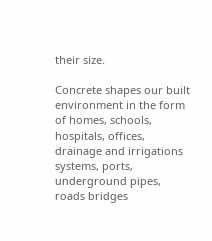their size.

Concrete shapes our built environment in the form of homes, schools, hospitals, offices, drainage and irrigations systems, ports, underground pipes, roads bridges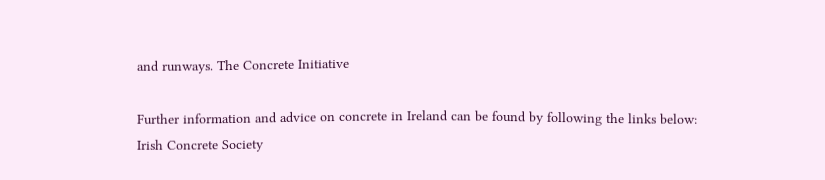and runways. The Concrete Initiative

Further information and advice on concrete in Ireland can be found by following the links below:
Irish Concrete Society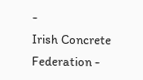-
Irish Concrete Federation -